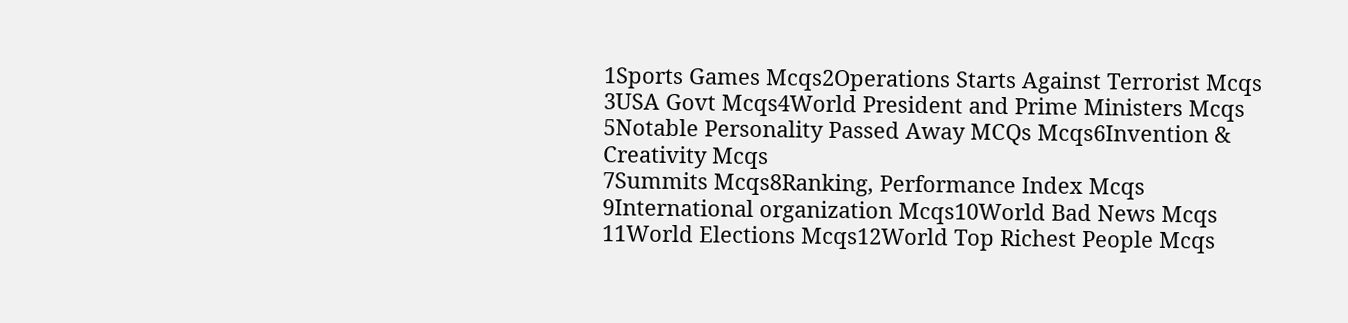1Sports Games Mcqs2Operations Starts Against Terrorist Mcqs
3USA Govt Mcqs4World President and Prime Ministers Mcqs
5Notable Personality Passed Away MCQs Mcqs6Invention & Creativity Mcqs
7Summits Mcqs8Ranking, Performance Index Mcqs
9International organization Mcqs10World Bad News Mcqs
11World Elections Mcqs12World Top Richest People Mcqs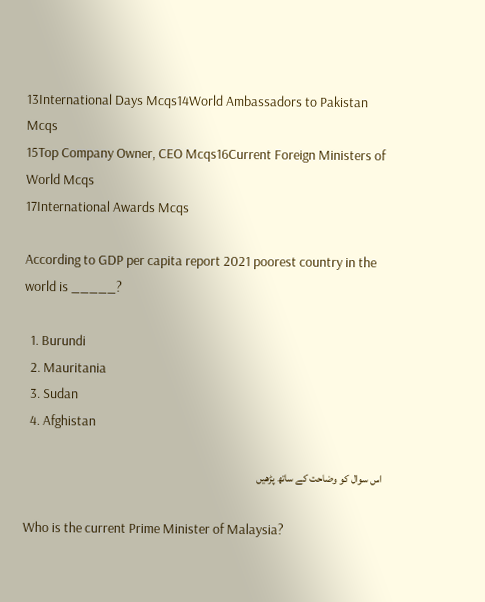13International Days Mcqs14World Ambassadors to Pakistan Mcqs
15Top Company Owner, CEO Mcqs16Current Foreign Ministers of World Mcqs
17International Awards Mcqs

According to GDP per capita report 2021 poorest country in the world is _____?

  1. Burundi
  2. Mauritania
  3. Sudan
  4. Afghistan

اس سوال کو وضاحت کے ساتھ پڑھیں

Who is the current Prime Minister of Malaysia?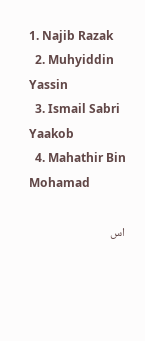1. Najib Razak
  2. Muhyiddin Yassin
  3. Ismail Sabri Yaakob
  4. Mahathir Bin Mohamad

اس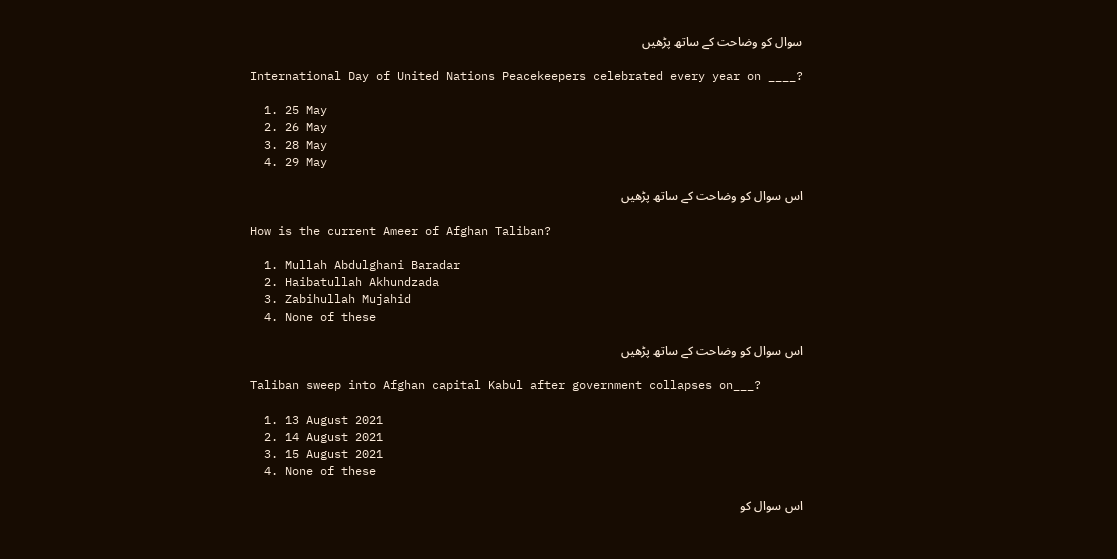سوال کو وضاحت کے ساتھ پڑھیں

International Day of United Nations Peacekeepers celebrated every year on ____?

  1. 25 May
  2. 26 May
  3. 28 May
  4. 29 May

اس سوال کو وضاحت کے ساتھ پڑھیں

How is the current Ameer of Afghan Taliban?

  1. Mullah Abdulghani Baradar
  2. Haibatullah Akhundzada
  3. Zabihullah Mujahid
  4. None of these

اس سوال کو وضاحت کے ساتھ پڑھیں

Taliban sweep into Afghan capital Kabul after government collapses on___?

  1. 13 August 2021
  2. 14 August 2021
  3. 15 August 2021
  4. None of these

اس سوال کو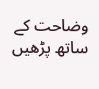وضاحت کے ساتھ پڑھیں